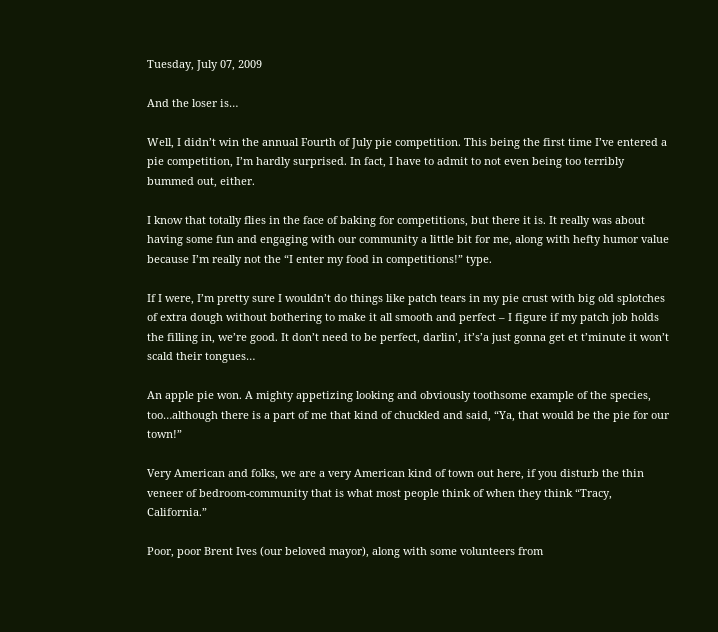Tuesday, July 07, 2009

And the loser is…

Well, I didn’t win the annual Fourth of July pie competition. This being the first time I’ve entered a pie competition, I’m hardly surprised. In fact, I have to admit to not even being too terribly bummed out, either.

I know that totally flies in the face of baking for competitions, but there it is. It really was about having some fun and engaging with our community a little bit for me, along with hefty humor value because I’m really not the “I enter my food in competitions!” type.

If I were, I’m pretty sure I wouldn’t do things like patch tears in my pie crust with big old splotches of extra dough without bothering to make it all smooth and perfect – I figure if my patch job holds the filling in, we’re good. It don’t need to be perfect, darlin’, it’s’a just gonna get et t’minute it won’t scald their tongues…

An apple pie won. A mighty appetizing looking and obviously toothsome example of the species, too…although there is a part of me that kind of chuckled and said, “Ya, that would be the pie for our town!”

Very American and folks, we are a very American kind of town out here, if you disturb the thin veneer of bedroom-community that is what most people think of when they think “Tracy, California.”

Poor, poor Brent Ives (our beloved mayor), along with some volunteers from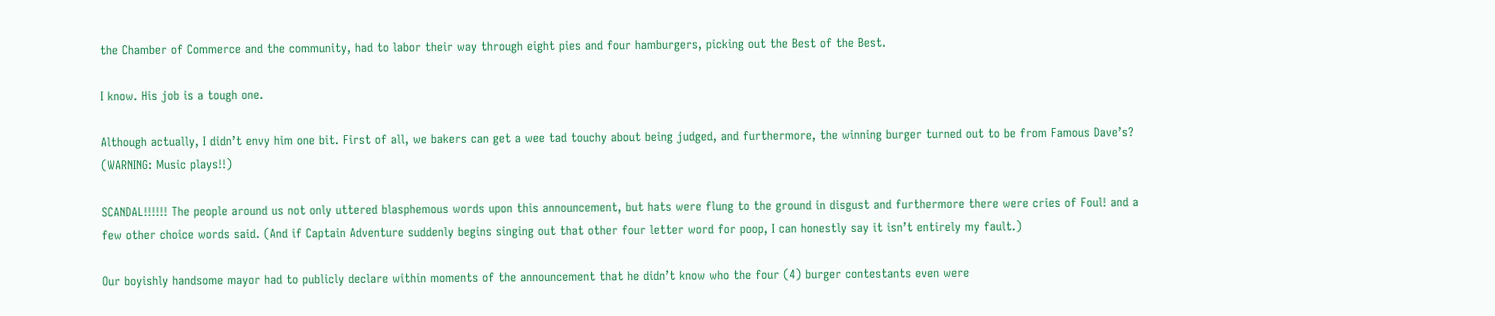the Chamber of Commerce and the community, had to labor their way through eight pies and four hamburgers, picking out the Best of the Best.

I know. His job is a tough one.

Although actually, I didn’t envy him one bit. First of all, we bakers can get a wee tad touchy about being judged, and furthermore, the winning burger turned out to be from Famous Dave’s? (WARNING: Music plays!!)

SCANDAL!!!!!! The people around us not only uttered blasphemous words upon this announcement, but hats were flung to the ground in disgust and furthermore there were cries of Foul! and a few other choice words said. (And if Captain Adventure suddenly begins singing out that other four letter word for poop, I can honestly say it isn’t entirely my fault.)

Our boyishly handsome mayor had to publicly declare within moments of the announcement that he didn’t know who the four (4) burger contestants even were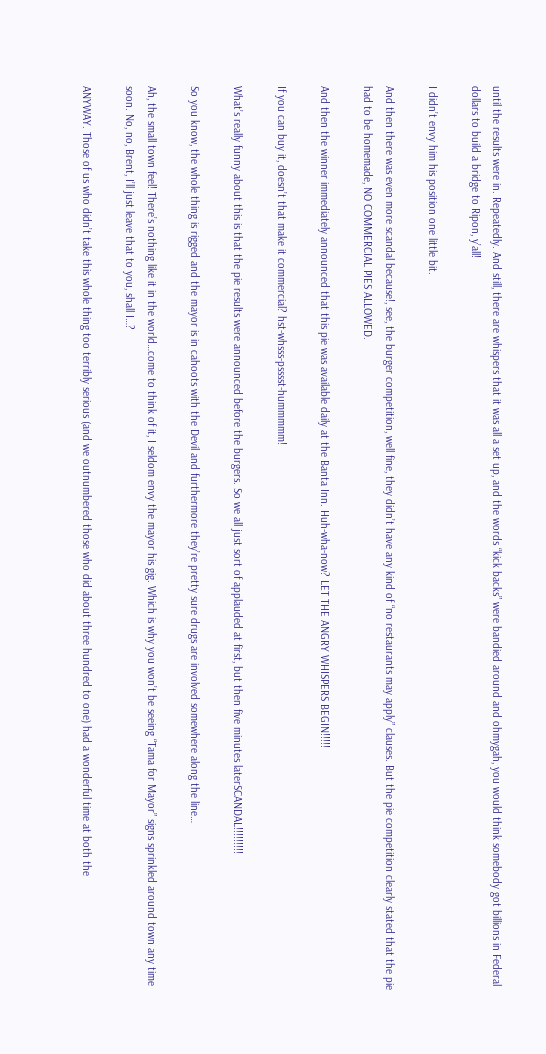until the results were in. Repeatedly. And still, there are whispers that it was all a set up, and the words “kick backs” were bandied around and ohmygah, you would think somebody got billions in Federal dollars to build a bridge to Ripon, y’all!

I didn’t envy him his position one little bit.

And then there was even more scandal because!, see, the burger competition, well fine, they didn’t have any kind of “no restaurants may apply” clauses. But the pie competition clearly stated that the pie had to be homemade, NO COMMERCIAL PIES ALLOWED.

And then the winner immediately announced that this pie was available daily at the Banta Inn. Huh-wha-now? LET THE ANGRY WHISPERS BEGIN!!!!!

If you can buy it, doesn’t that make it commercial? hst-whsss-psssst-hummmmm!

What’s really funny about this is that the pie results were announced before the burgers. So we all just sort of applauded at first, but then five minutes laterSCANDAL!!!!!!!!!

So you know, the whole thing is rigged and the mayor is in cahoots with the Devil and furthermore they’re pretty sure drugs are involved somewhere along the line…

Ah, the small town feel! There’s nothing like it in the world…come to think of it, I seldom envy the mayor his gig. Which is why you won’t be seeing “Tama for Mayor” signs sprinkled around town any time soon. No, no, Brent, I’ll just leave that to you, shall I…?

ANYWAY. Those of us who didn’t take this whole thing too terribly serious (and we outnumbered those who did about three hundred to one) had a wonderful time at both the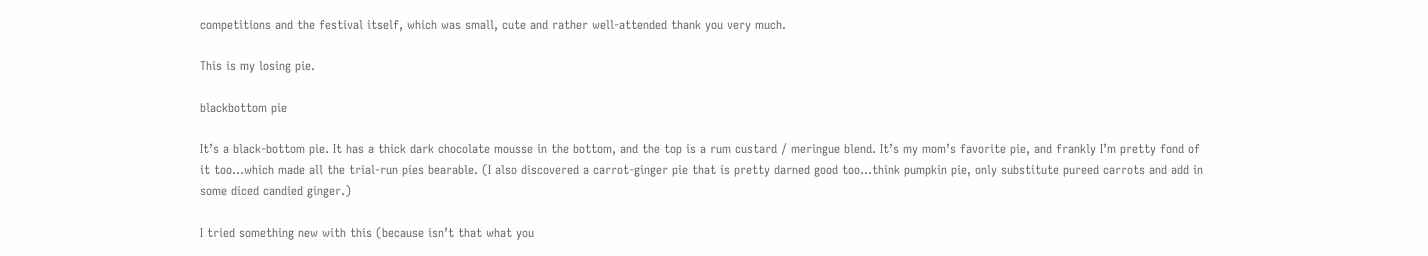competitions and the festival itself, which was small, cute and rather well-attended thank you very much.

This is my losing pie.

blackbottom pie

It’s a black-bottom pie. It has a thick dark chocolate mousse in the bottom, and the top is a rum custard / meringue blend. It’s my mom’s favorite pie, and frankly I’m pretty fond of it too…which made all the trial-run pies bearable. (I also discovered a carrot-ginger pie that is pretty darned good too…think pumpkin pie, only substitute pureed carrots and add in some diced candied ginger.)

I tried something new with this (because isn’t that what you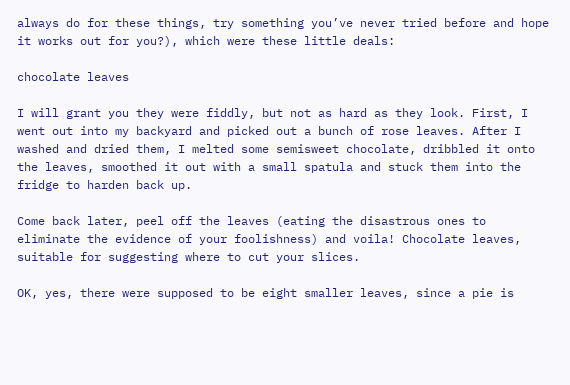always do for these things, try something you’ve never tried before and hope it works out for you?), which were these little deals:

chocolate leaves

I will grant you they were fiddly, but not as hard as they look. First, I went out into my backyard and picked out a bunch of rose leaves. After I washed and dried them, I melted some semisweet chocolate, dribbled it onto the leaves, smoothed it out with a small spatula and stuck them into the fridge to harden back up.

Come back later, peel off the leaves (eating the disastrous ones to eliminate the evidence of your foolishness) and voila! Chocolate leaves, suitable for suggesting where to cut your slices.

OK, yes, there were supposed to be eight smaller leaves, since a pie is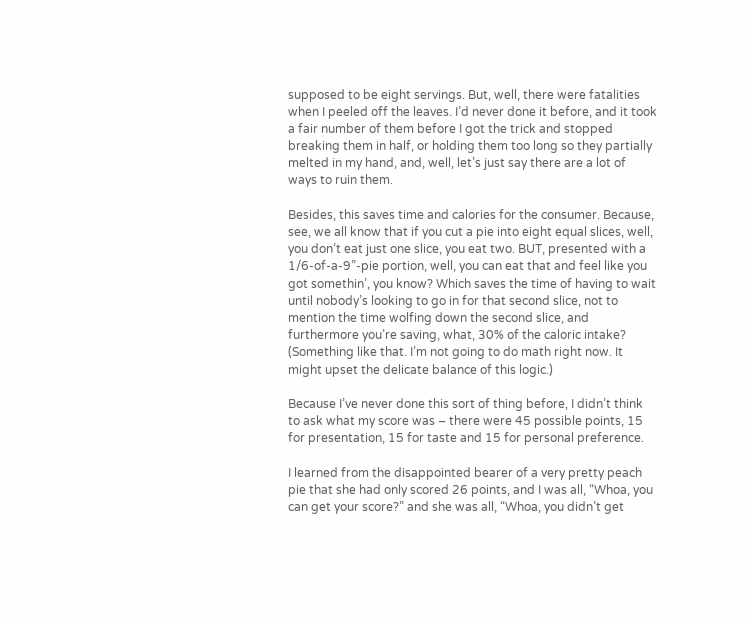supposed to be eight servings. But, well, there were fatalities when I peeled off the leaves. I’d never done it before, and it took a fair number of them before I got the trick and stopped breaking them in half, or holding them too long so they partially melted in my hand, and, well, let’s just say there are a lot of ways to ruin them.

Besides, this saves time and calories for the consumer. Because, see, we all know that if you cut a pie into eight equal slices, well, you don’t eat just one slice, you eat two. BUT, presented with a 1/6-of-a-9”-pie portion, well, you can eat that and feel like you got somethin’, you know? Which saves the time of having to wait until nobody’s looking to go in for that second slice, not to mention the time wolfing down the second slice, and furthermore you’re saving, what, 30% of the caloric intake? (Something like that. I’m not going to do math right now. It might upset the delicate balance of this logic.)

Because I’ve never done this sort of thing before, I didn’t think to ask what my score was – there were 45 possible points, 15 for presentation, 15 for taste and 15 for personal preference.

I learned from the disappointed bearer of a very pretty peach pie that she had only scored 26 points, and I was all, “Whoa, you can get your score?” and she was all, “Whoa, you didn’t get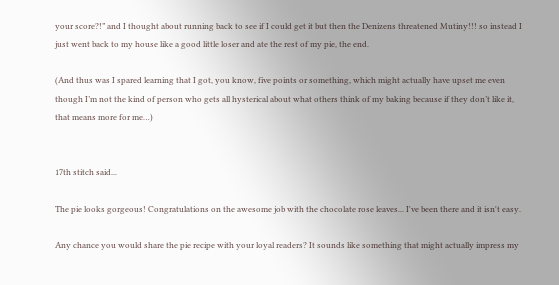your score?!” and I thought about running back to see if I could get it but then the Denizens threatened Mutiny!!! so instead I just went back to my house like a good little loser and ate the rest of my pie, the end.

(And thus was I spared learning that I got, you know, five points or something, which might actually have upset me even though I’m not the kind of person who gets all hysterical about what others think of my baking because if they don’t like it, that means more for me…)


17th stitch said...

The pie looks gorgeous! Congratulations on the awesome job with the chocolate rose leaves... I've been there and it isn't easy.

Any chance you would share the pie recipe with your loyal readers? It sounds like something that might actually impress my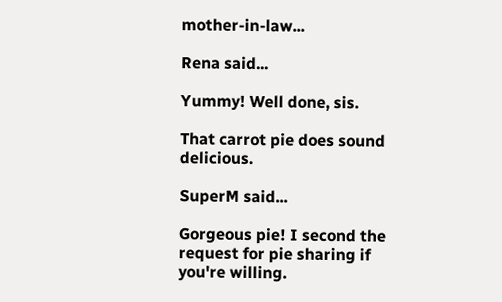mother-in-law...

Rena said...

Yummy! Well done, sis.

That carrot pie does sound delicious.

SuperM said...

Gorgeous pie! I second the request for pie sharing if you're willing.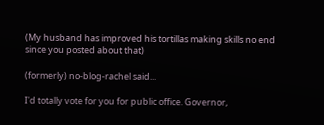(My husband has improved his tortillas making skills no end since you posted about that)

(formerly) no-blog-rachel said...

I'd totally vote for you for public office. Governor,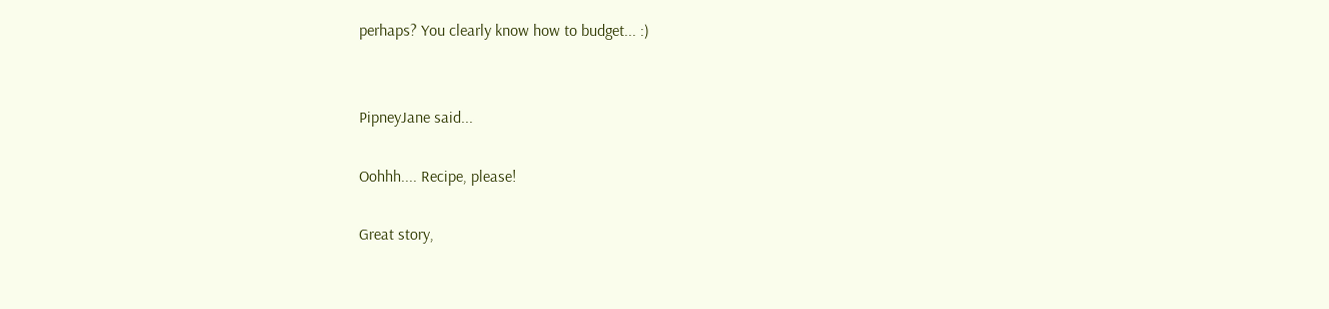perhaps? You clearly know how to budget... :)


PipneyJane said...

Oohhh.... Recipe, please!

Great story,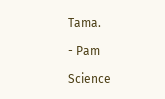Tama.

- Pam

Science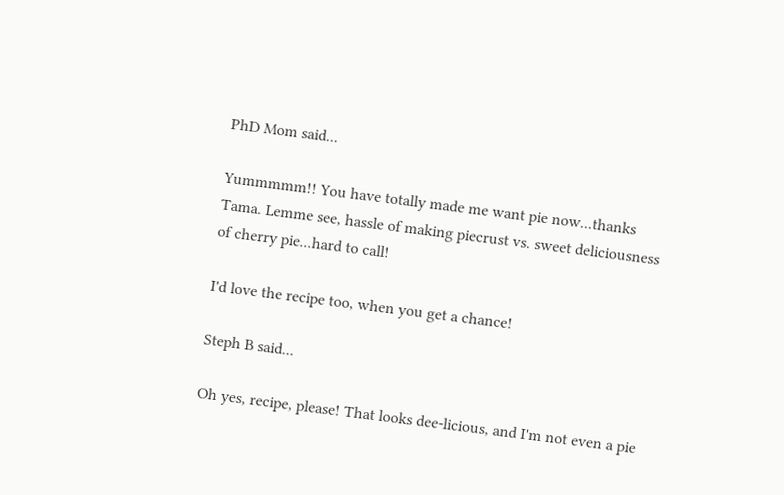PhD Mom said...

Yummmmm!! You have totally made me want pie now...thanks Tama. Lemme see, hassle of making piecrust vs. sweet deliciousness of cherry pie...hard to call!

I'd love the recipe too, when you get a chance!

Steph B said...

Oh yes, recipe, please! That looks dee-licious, and I'm not even a pie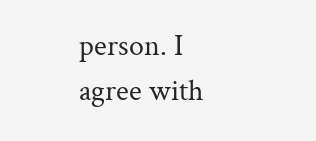person. I agree with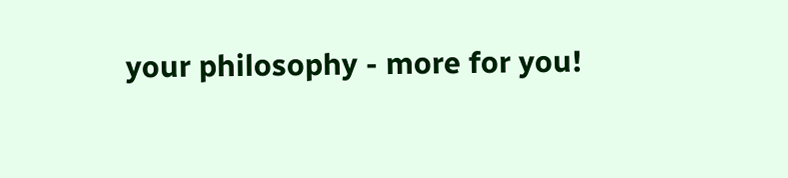your philosophy - more for you!